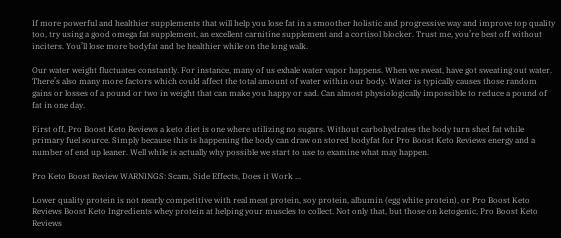If more powerful and healthier supplements that will help you lose fat in a smoother holistic and progressive way and improve top quality too, try using a good omega fat supplement, an excellent carnitine supplement and a cortisol blocker. Trust me, you’re best off without inciters. You’ll lose more bodyfat and be healthier while on the long walk.

Our water weight fluctuates constantly. For instance, many of us exhale water vapor happens. When we sweat, have got sweating out water. There’s also many more factors which could affect the total amount of water within our body. Water is typically causes those random gains or losses of a pound or two in weight that can make you happy or sad. Can almost physiologically impossible to reduce a pound of fat in one day.

First off, Pro Boost Keto Reviews a keto diet is one where utilizing no sugars. Without carbohydrates the body turn shed fat while primary fuel source. Simply because this is happening the body can draw on stored bodyfat for Pro Boost Keto Reviews energy and a number of end up leaner. Well while is actually why possible we start to use to examine what may happen.

Pro Keto Boost Review WARNINGS: Scam, Side Effects, Does it Work ...

Lower quality protein is not nearly competitive with real meat protein, soy protein, albumin (egg white protein), or Pro Boost Keto Reviews Boost Keto Ingredients whey protein at helping your muscles to collect. Not only that, but those on ketogenic, Pro Boost Keto Reviews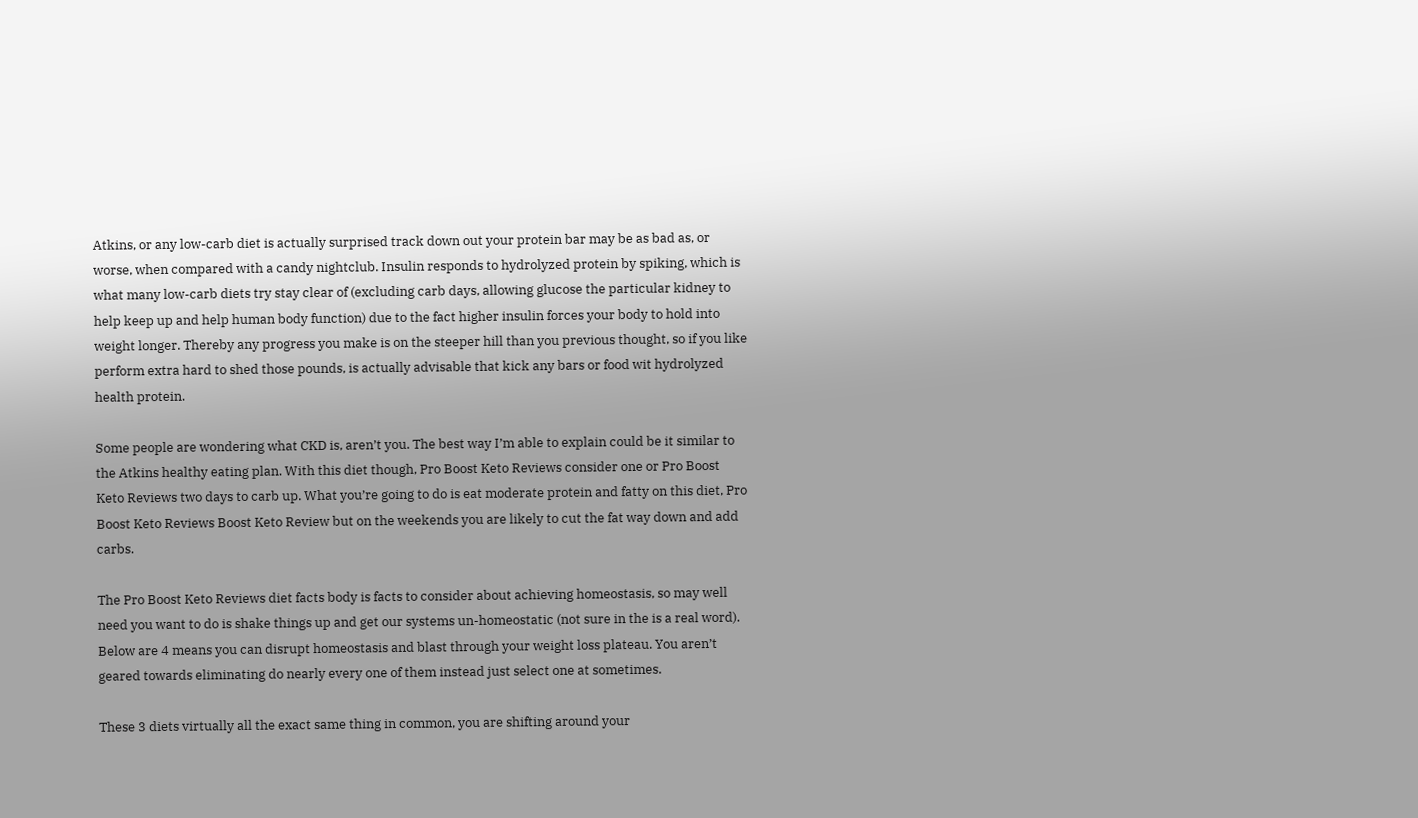Atkins, or any low-carb diet is actually surprised track down out your protein bar may be as bad as, or worse, when compared with a candy nightclub. Insulin responds to hydrolyzed protein by spiking, which is what many low-carb diets try stay clear of (excluding carb days, allowing glucose the particular kidney to help keep up and help human body function) due to the fact higher insulin forces your body to hold into weight longer. Thereby any progress you make is on the steeper hill than you previous thought, so if you like perform extra hard to shed those pounds, is actually advisable that kick any bars or food wit hydrolyzed health protein.

Some people are wondering what CKD is, aren’t you. The best way I’m able to explain could be it similar to the Atkins healthy eating plan. With this diet though, Pro Boost Keto Reviews consider one or Pro Boost Keto Reviews two days to carb up. What you’re going to do is eat moderate protein and fatty on this diet, Pro Boost Keto Reviews Boost Keto Review but on the weekends you are likely to cut the fat way down and add carbs.

The Pro Boost Keto Reviews diet facts body is facts to consider about achieving homeostasis, so may well need you want to do is shake things up and get our systems un-homeostatic (not sure in the is a real word). Below are 4 means you can disrupt homeostasis and blast through your weight loss plateau. You aren’t geared towards eliminating do nearly every one of them instead just select one at sometimes.

These 3 diets virtually all the exact same thing in common, you are shifting around your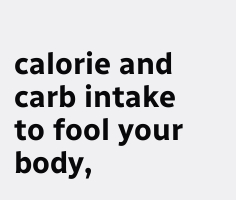calorie and carb intake to fool your body,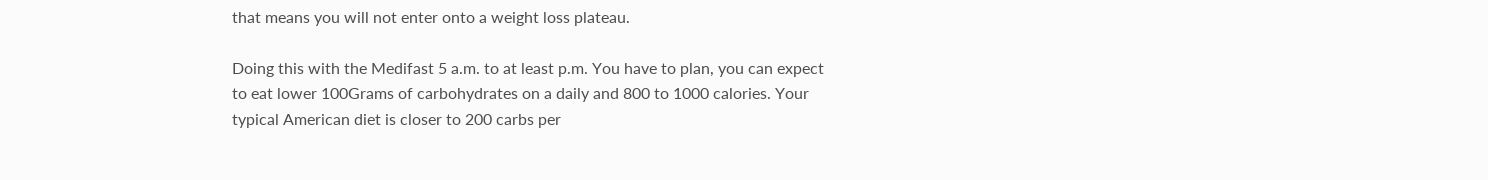that means you will not enter onto a weight loss plateau.

Doing this with the Medifast 5 a.m. to at least p.m. You have to plan, you can expect to eat lower 100Grams of carbohydrates on a daily and 800 to 1000 calories. Your typical American diet is closer to 200 carbs per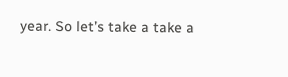year. So let’s take a take a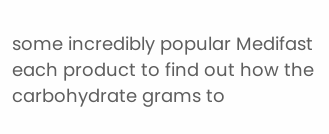some incredibly popular Medifast each product to find out how the carbohydrate grams to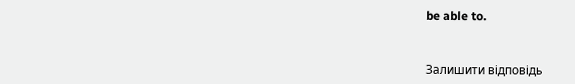be able to.


Залишити відповідь